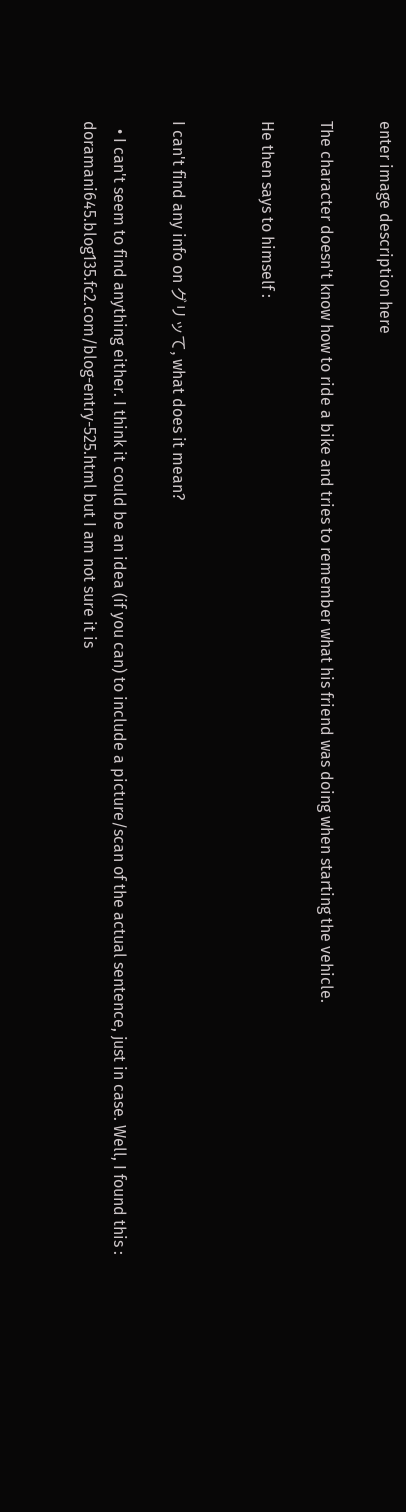enter image description here

The character doesn't know how to ride a bike and tries to remember what his friend was doing when starting the vehicle.

He then says to himself :


I can't find any info on グリッて, what does it mean?

  • I can't seem to find anything either. I think it could be an idea (if you can) to include a picture/scan of the actual sentence, just in case. Well, I found this : doramani645.blog135.fc2.com/blog-entry-525.html but I am not sure it is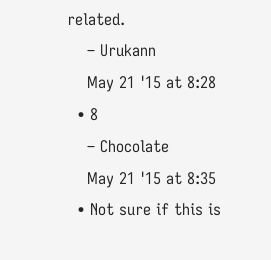related.
    – Urukann
    May 21 '15 at 8:28
  • 8
    – Chocolate
    May 21 '15 at 8:35
  • Not sure if this is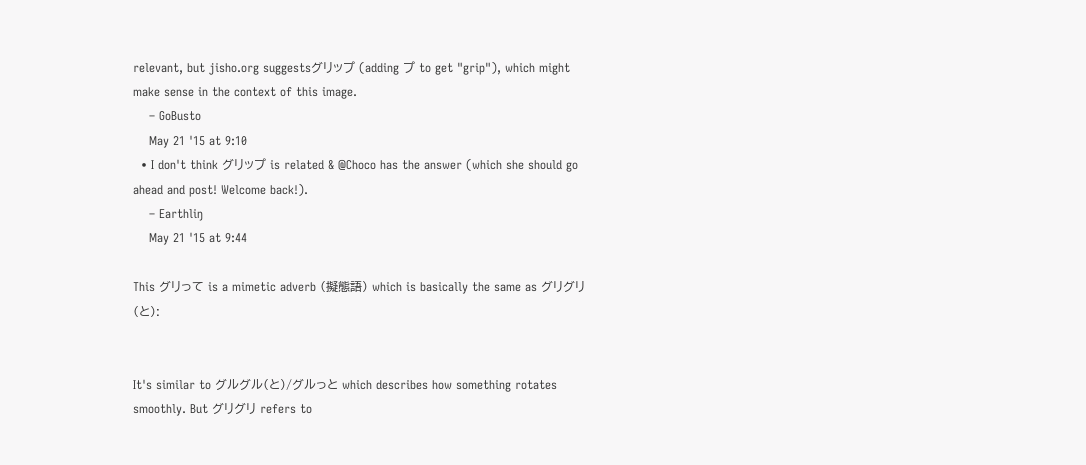relevant, but jisho.org suggestsグリップ (adding プ to get "grip"), which might make sense in the context of this image.
    – GoBusto
    May 21 '15 at 9:10
  • I don't think グリップ is related & @Choco has the answer (which she should go ahead and post! Welcome back!).
    – Earthliŋ
    May 21 '15 at 9:44

This グリって is a mimetic adverb (擬態語) which is basically the same as グリグリ(と):


It's similar to グルグル(と)/グルっと which describes how something rotates smoothly. But グリグリ refers to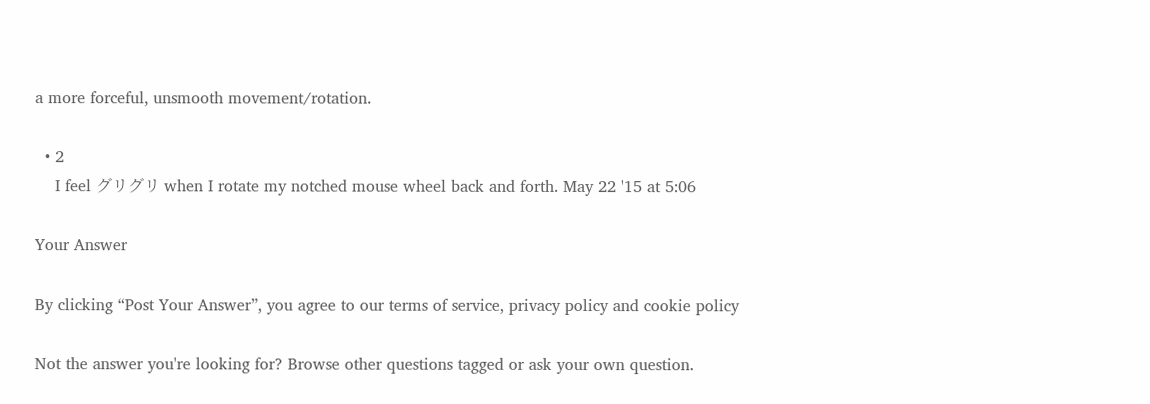a more forceful, unsmooth movement/rotation.

  • 2
    I feel グリグリ when I rotate my notched mouse wheel back and forth. May 22 '15 at 5:06

Your Answer

By clicking “Post Your Answer”, you agree to our terms of service, privacy policy and cookie policy

Not the answer you're looking for? Browse other questions tagged or ask your own question.